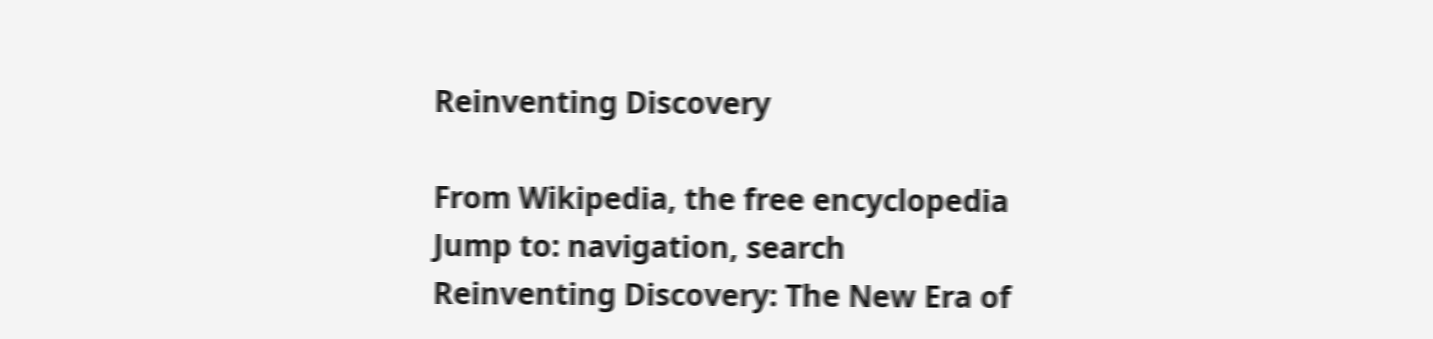Reinventing Discovery

From Wikipedia, the free encyclopedia
Jump to: navigation, search
Reinventing Discovery: The New Era of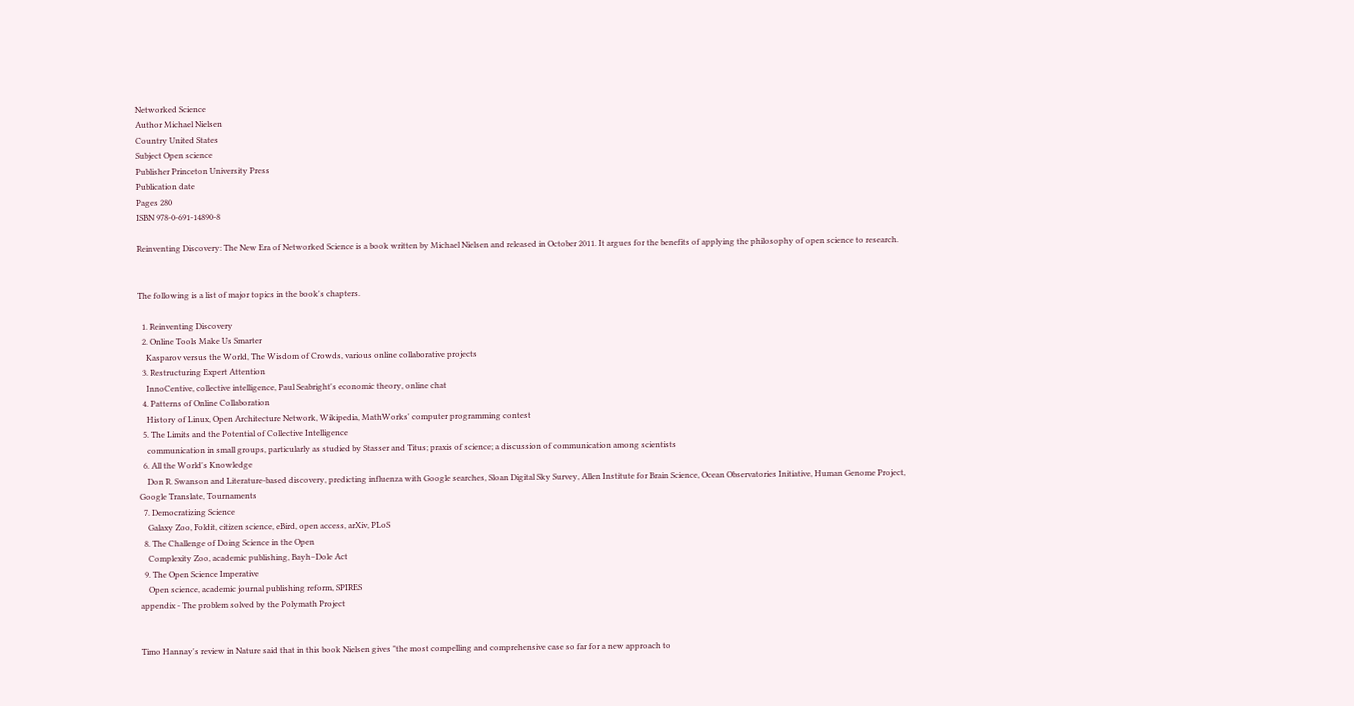Networked Science
Author Michael Nielsen
Country United States
Subject Open science
Publisher Princeton University Press
Publication date
Pages 280
ISBN 978-0-691-14890-8

Reinventing Discovery: The New Era of Networked Science is a book written by Michael Nielsen and released in October 2011. It argues for the benefits of applying the philosophy of open science to research.


The following is a list of major topics in the book's chapters.

  1. Reinventing Discovery
  2. Online Tools Make Us Smarter
    Kasparov versus the World, The Wisdom of Crowds, various online collaborative projects
  3. Restructuring Expert Attention
    InnoCentive, collective intelligence, Paul Seabright's economic theory, online chat
  4. Patterns of Online Collaboration
    History of Linux, Open Architecture Network, Wikipedia, MathWorks' computer programming contest
  5. The Limits and the Potential of Collective Intelligence
    communication in small groups, particularly as studied by Stasser and Titus; praxis of science; a discussion of communication among scientists
  6. All the World's Knowledge
    Don R. Swanson and Literature-based discovery, predicting influenza with Google searches, Sloan Digital Sky Survey, Allen Institute for Brain Science, Ocean Observatories Initiative, Human Genome Project, Google Translate, Tournaments
  7. Democratizing Science
    Galaxy Zoo, Foldit, citizen science, eBird, open access, arXiv, PLoS
  8. The Challenge of Doing Science in the Open
    Complexity Zoo, academic publishing, Bayh–Dole Act
  9. The Open Science Imperative
    Open science, academic journal publishing reform, SPIRES
appendix - The problem solved by the Polymath Project


Timo Hannay's review in Nature said that in this book Nielsen gives "the most compelling and comprehensive case so far for a new approach to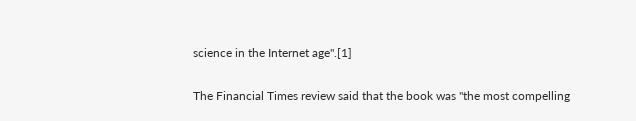science in the Internet age".[1]

The Financial Times review said that the book was "the most compelling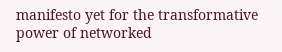manifesto yet for the transformative power of networked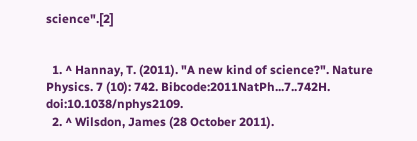science".[2]


  1. ^ Hannay, T. (2011). "A new kind of science?". Nature Physics. 7 (10): 742. Bibcode:2011NatPh...7..742H. doi:10.1038/nphys2109.
  2. ^ Wilsdon, James (28 October 2011).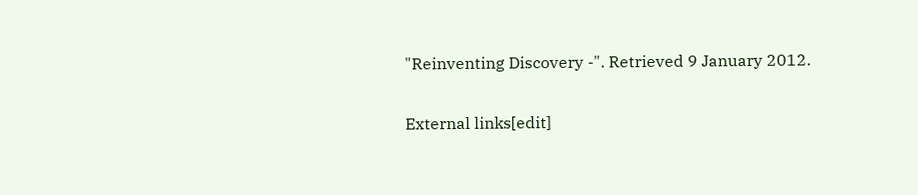"Reinventing Discovery -". Retrieved 9 January 2012.

External links[edit]